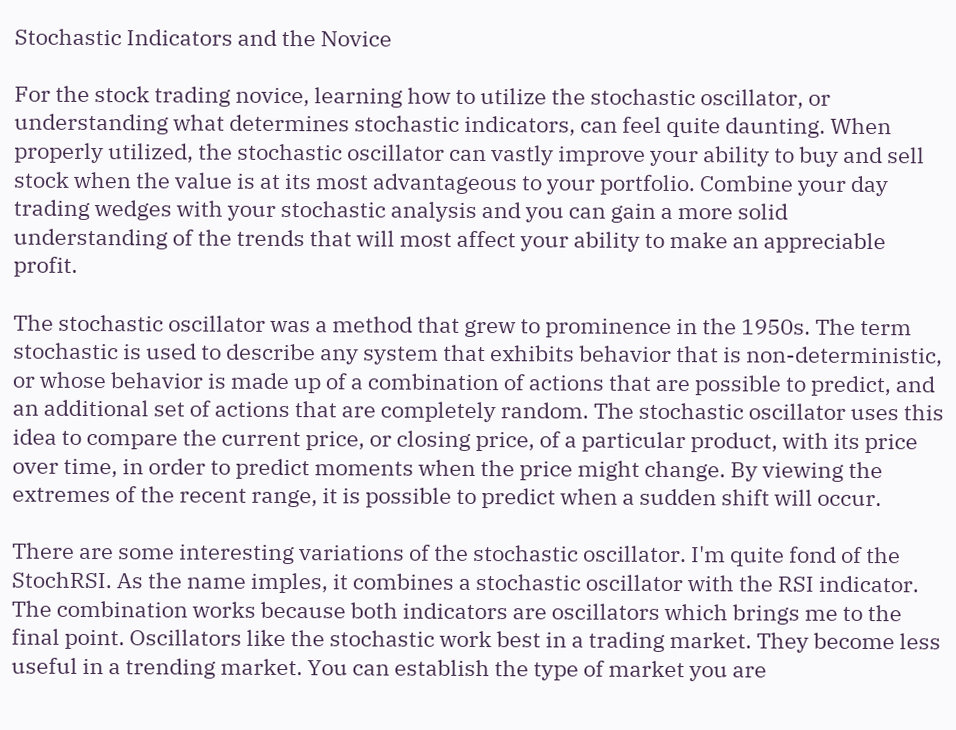Stochastic Indicators and the Novice

For the stock trading novice, learning how to utilize the stochastic oscillator, or understanding what determines stochastic indicators, can feel quite daunting. When properly utilized, the stochastic oscillator can vastly improve your ability to buy and sell stock when the value is at its most advantageous to your portfolio. Combine your day trading wedges with your stochastic analysis and you can gain a more solid understanding of the trends that will most affect your ability to make an appreciable profit.

The stochastic oscillator was a method that grew to prominence in the 1950s. The term stochastic is used to describe any system that exhibits behavior that is non-deterministic, or whose behavior is made up of a combination of actions that are possible to predict, and an additional set of actions that are completely random. The stochastic oscillator uses this idea to compare the current price, or closing price, of a particular product, with its price over time, in order to predict moments when the price might change. By viewing the extremes of the recent range, it is possible to predict when a sudden shift will occur.

There are some interesting variations of the stochastic oscillator. I'm quite fond of the StochRSI. As the name imples, it combines a stochastic oscillator with the RSI indicator. The combination works because both indicators are oscillators which brings me to the final point. Oscillators like the stochastic work best in a trading market. They become less useful in a trending market. You can establish the type of market you are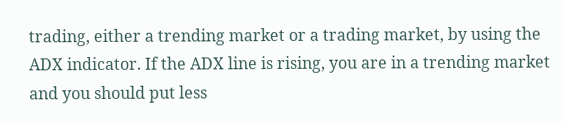trading, either a trending market or a trading market, by using the ADX indicator. If the ADX line is rising, you are in a trending market and you should put less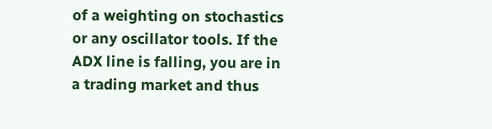of a weighting on stochastics or any oscillator tools. If the ADX line is falling, you are in a trading market and thus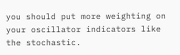you should put more weighting on your oscillator indicators like the stochastic.